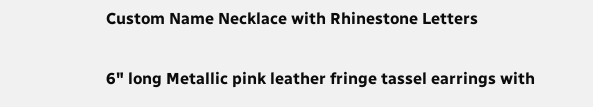Custom Name Necklace with Rhinestone Letters

6" long Metallic pink leather fringe tassel earrings with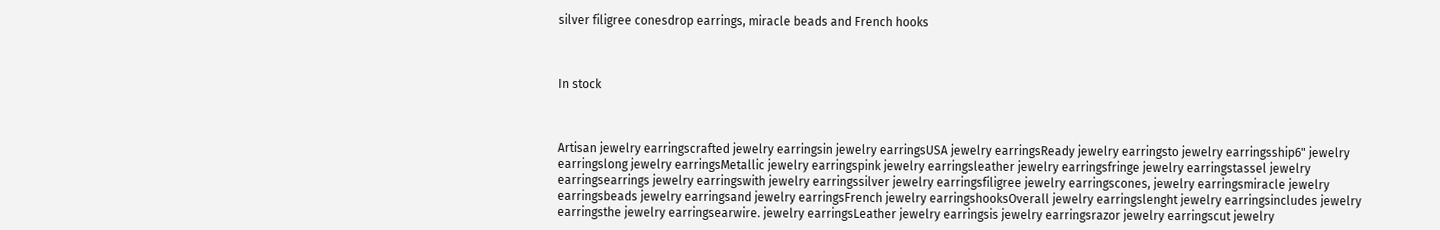silver filigree conesdrop earrings, miracle beads and French hooks



In stock



Artisan jewelry earringscrafted jewelry earringsin jewelry earringsUSA jewelry earringsReady jewelry earringsto jewelry earringsship6" jewelry earringslong jewelry earringsMetallic jewelry earringspink jewelry earringsleather jewelry earringsfringe jewelry earringstassel jewelry earringsearrings jewelry earringswith jewelry earringssilver jewelry earringsfiligree jewelry earringscones, jewelry earringsmiracle jewelry earringsbeads jewelry earringsand jewelry earringsFrench jewelry earringshooksOverall jewelry earringslenght jewelry earringsincludes jewelry earringsthe jewelry earringsearwire. jewelry earringsLeather jewelry earringsis jewelry earringsrazor jewelry earringscut jewelry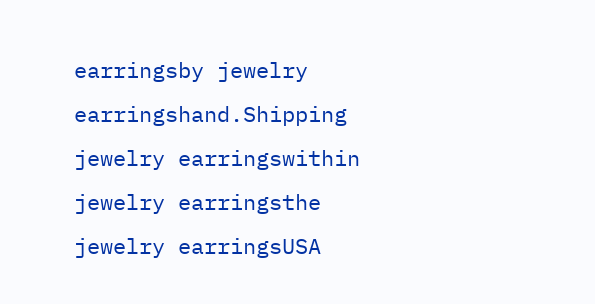earringsby jewelry earringshand.Shipping jewelry earringswithin jewelry earringsthe jewelry earringsUSA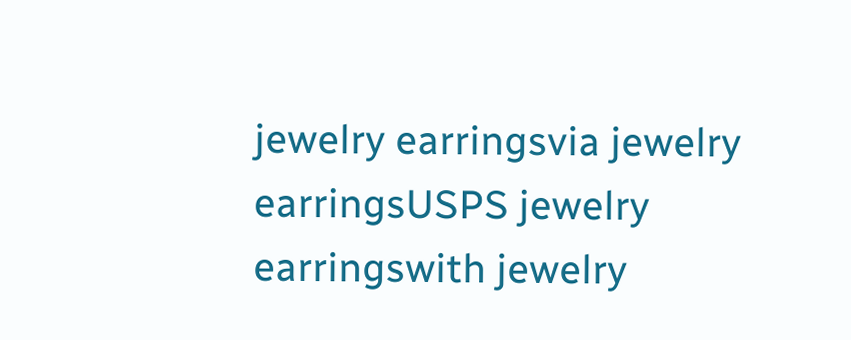jewelry earringsvia jewelry earringsUSPS jewelry earringswith jewelry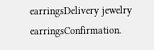earringsDelivery jewelry earringsConfirmation.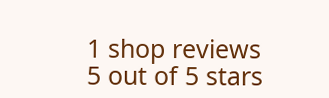1 shop reviews 5 out of 5 stars